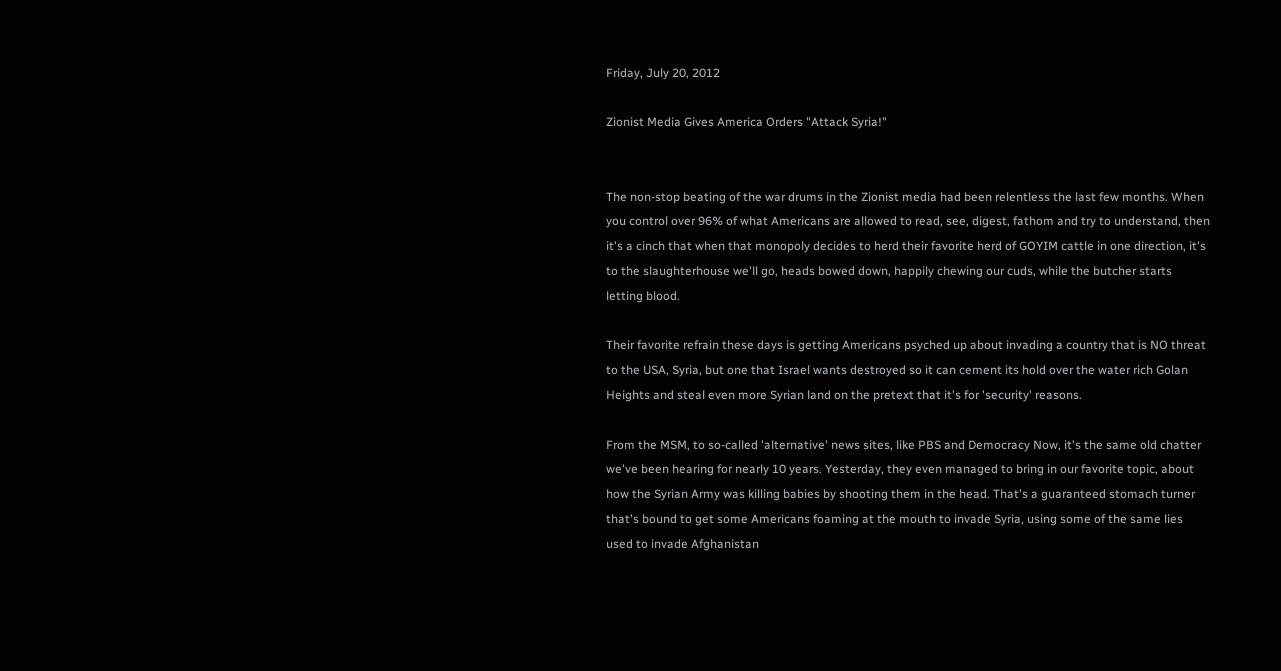Friday, July 20, 2012

Zionist Media Gives America Orders "Attack Syria!"


The non-stop beating of the war drums in the Zionist media had been relentless the last few months. When you control over 96% of what Americans are allowed to read, see, digest, fathom and try to understand, then it's a cinch that when that monopoly decides to herd their favorite herd of GOYIM cattle in one direction, it's to the slaughterhouse we'll go, heads bowed down, happily chewing our cuds, while the butcher starts letting blood.

Their favorite refrain these days is getting Americans psyched up about invading a country that is NO threat to the USA, Syria, but one that Israel wants destroyed so it can cement its hold over the water rich Golan Heights and steal even more Syrian land on the pretext that it's for 'security' reasons.

From the MSM, to so-called 'alternative' news sites, like PBS and Democracy Now, it's the same old chatter we've been hearing for nearly 10 years. Yesterday, they even managed to bring in our favorite topic, about how the Syrian Army was killing babies by shooting them in the head. That's a guaranteed stomach turner that's bound to get some Americans foaming at the mouth to invade Syria, using some of the same lies used to invade Afghanistan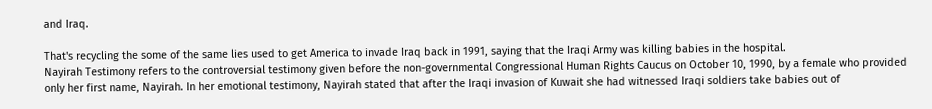and Iraq.

That's recycling the some of the same lies used to get America to invade Iraq back in 1991, saying that the Iraqi Army was killing babies in the hospital.
Nayirah Testimony refers to the controversial testimony given before the non-governmental Congressional Human Rights Caucus on October 10, 1990, by a female who provided only her first name, Nayirah. In her emotional testimony, Nayirah stated that after the Iraqi invasion of Kuwait she had witnessed Iraqi soldiers take babies out of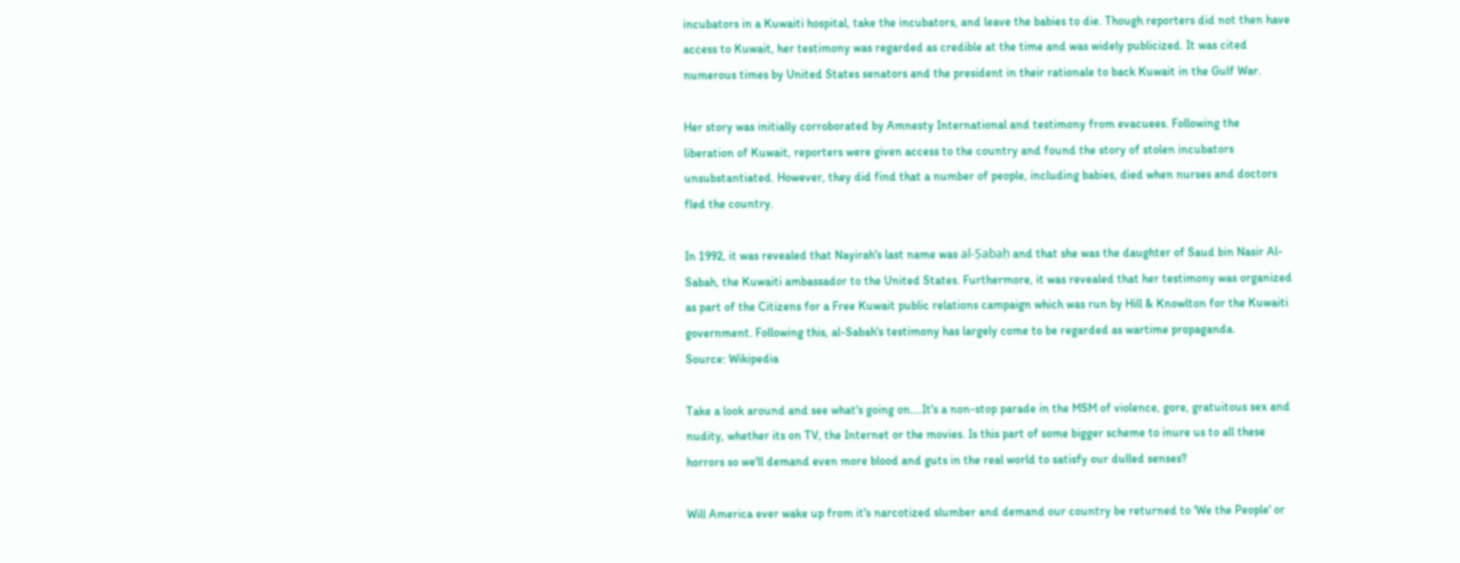incubators in a Kuwaiti hospital, take the incubators, and leave the babies to die. Though reporters did not then have access to Kuwait, her testimony was regarded as credible at the time and was widely publicized. It was cited numerous times by United States senators and the president in their rationale to back Kuwait in the Gulf War.

Her story was initially corroborated by Amnesty International and testimony from evacuees. Following the liberation of Kuwait, reporters were given access to the country and found the story of stolen incubators unsubstantiated. However, they did find that a number of people, including babies, died when nurses and doctors fled the country.

In 1992, it was revealed that Nayirah's last name was al-Ṣabaḥ and that she was the daughter of Saud bin Nasir Al-Sabah, the Kuwaiti ambassador to the United States. Furthermore, it was revealed that her testimony was organized as part of the Citizens for a Free Kuwait public relations campaign which was run by Hill & Knowlton for the Kuwaiti government. Following this, al-Sabah's testimony has largely come to be regarded as wartime propaganda.
Source: Wikipedia

Take a look around and see what's going on....It's a non-stop parade in the MSM of violence, gore, gratuitous sex and nudity, whether its on TV, the Internet or the movies. Is this part of some bigger scheme to inure us to all these horrors so we'll demand even more blood and guts in the real world to satisfy our dulled senses?

Will America ever wake up from it's narcotized slumber and demand our country be returned to 'We the People' or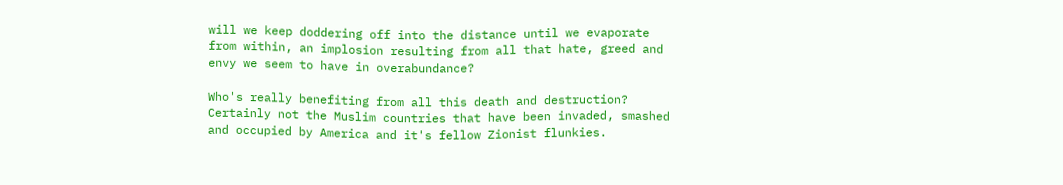will we keep doddering off into the distance until we evaporate from within, an implosion resulting from all that hate, greed and envy we seem to have in overabundance?

Who's really benefiting from all this death and destruction? Certainly not the Muslim countries that have been invaded, smashed and occupied by America and it's fellow Zionist flunkies.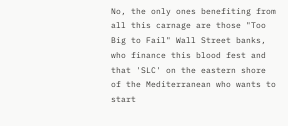No, the only ones benefiting from all this carnage are those "Too Big to Fail" Wall Street banks, who finance this blood fest and that 'SLC' on the eastern shore of the Mediterranean who wants to start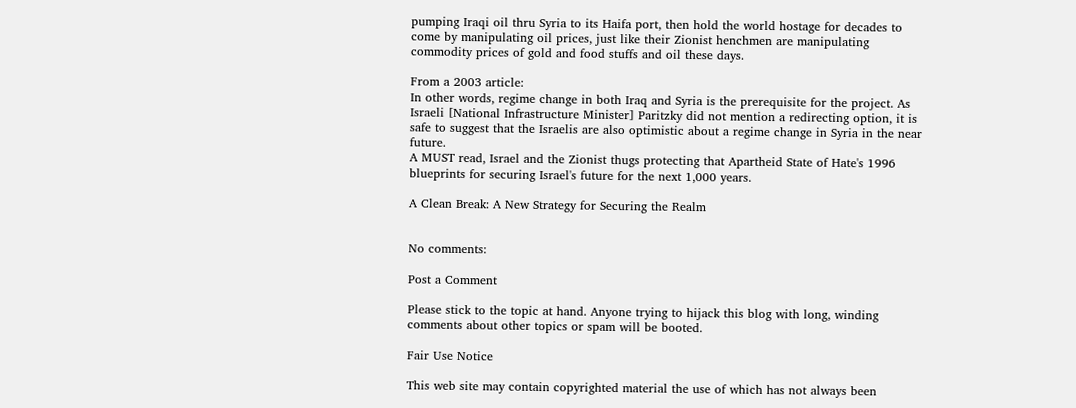pumping Iraqi oil thru Syria to its Haifa port, then hold the world hostage for decades to come by manipulating oil prices, just like their Zionist henchmen are manipulating commodity prices of gold and food stuffs and oil these days.

From a 2003 article:
In other words, regime change in both Iraq and Syria is the prerequisite for the project. As Israeli [National Infrastructure Minister] Paritzky did not mention a redirecting option, it is safe to suggest that the Israelis are also optimistic about a regime change in Syria in the near future.
A MUST read, Israel and the Zionist thugs protecting that Apartheid State of Hate's 1996 blueprints for securing Israel's future for the next 1,000 years.

A Clean Break: A New Strategy for Securing the Realm


No comments:

Post a Comment

Please stick to the topic at hand. Anyone trying to hijack this blog with long, winding comments about other topics or spam will be booted.

Fair Use Notice

This web site may contain copyrighted material the use of which has not always been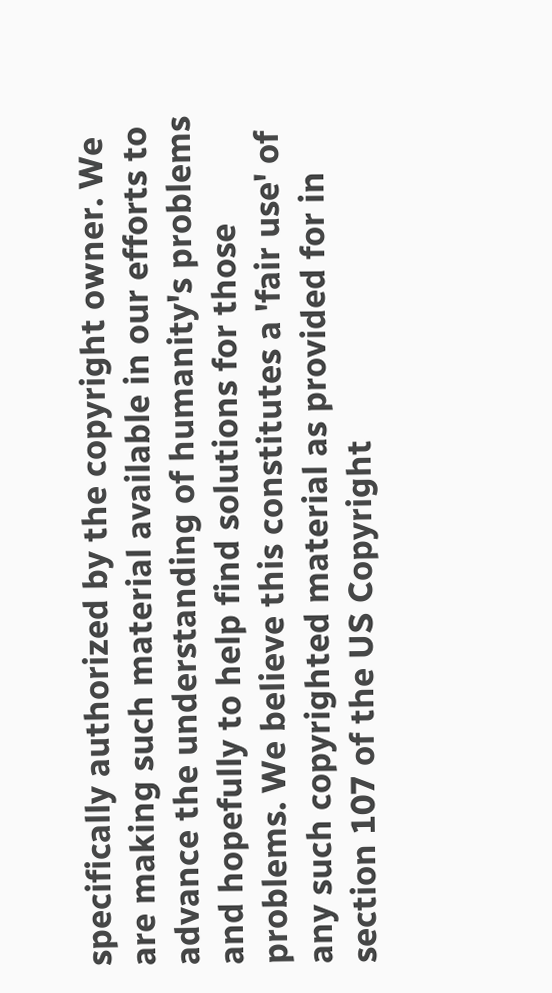specifically authorized by the copyright owner. We are making such material available in our efforts to advance the understanding of humanity's problems and hopefully to help find solutions for those problems. We believe this constitutes a 'fair use' of any such copyrighted material as provided for in section 107 of the US Copyright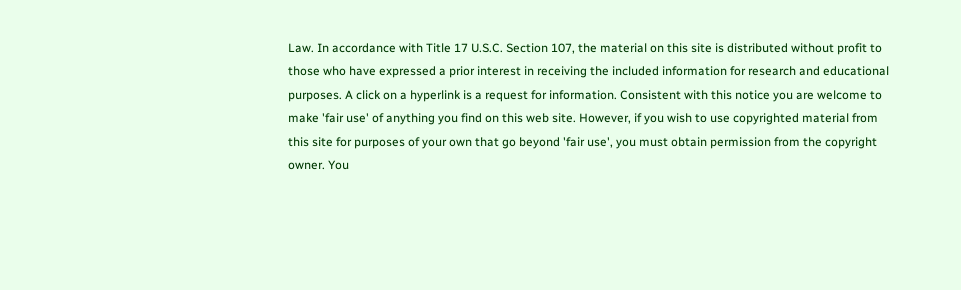Law. In accordance with Title 17 U.S.C. Section 107, the material on this site is distributed without profit to those who have expressed a prior interest in receiving the included information for research and educational purposes. A click on a hyperlink is a request for information. Consistent with this notice you are welcome to make 'fair use' of anything you find on this web site. However, if you wish to use copyrighted material from this site for purposes of your own that go beyond 'fair use', you must obtain permission from the copyright owner. You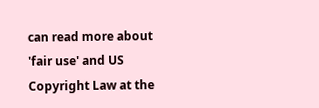can read more about 'fair use' and US Copyright Law at the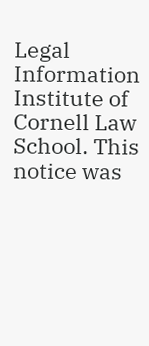Legal Information Institute of Cornell Law School. This notice was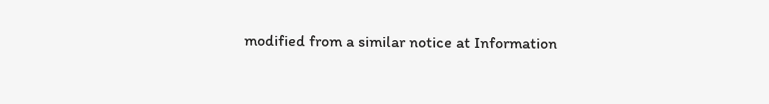modified from a similar notice at Information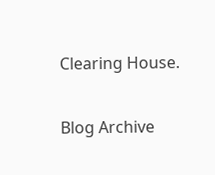Clearing House.

Blog Archive